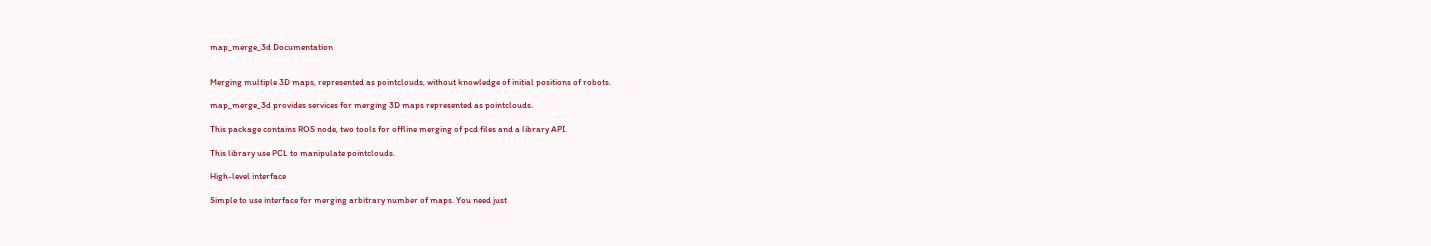map_merge_3d Documentation


Merging multiple 3D maps, represented as pointclouds, without knowledge of initial positions of robots.

map_merge_3d provides services for merging 3D maps represented as pointclouds.

This package contains ROS node, two tools for offline merging of pcd files and a library API.

This library use PCL to manipulate pointclouds.

High-level interface

Simple to use interface for merging arbitrary number of maps. You need just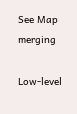See Map merging

Low-level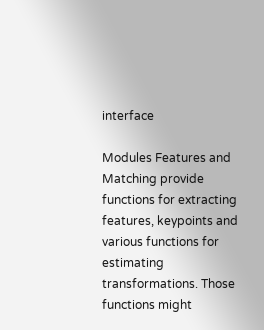interface

Modules Features and Matching provide functions for extracting features, keypoints and various functions for estimating transformations. Those functions might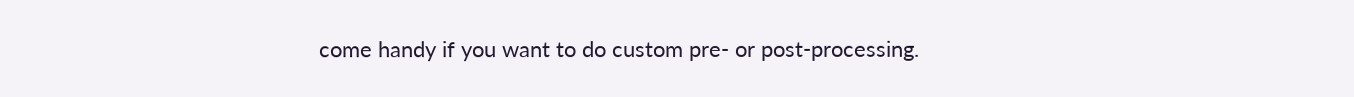come handy if you want to do custom pre- or post-processing.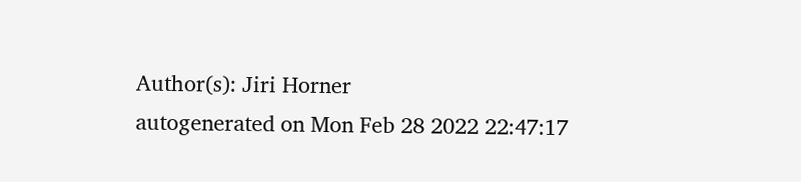Author(s): Jiri Horner
autogenerated on Mon Feb 28 2022 22:47:17